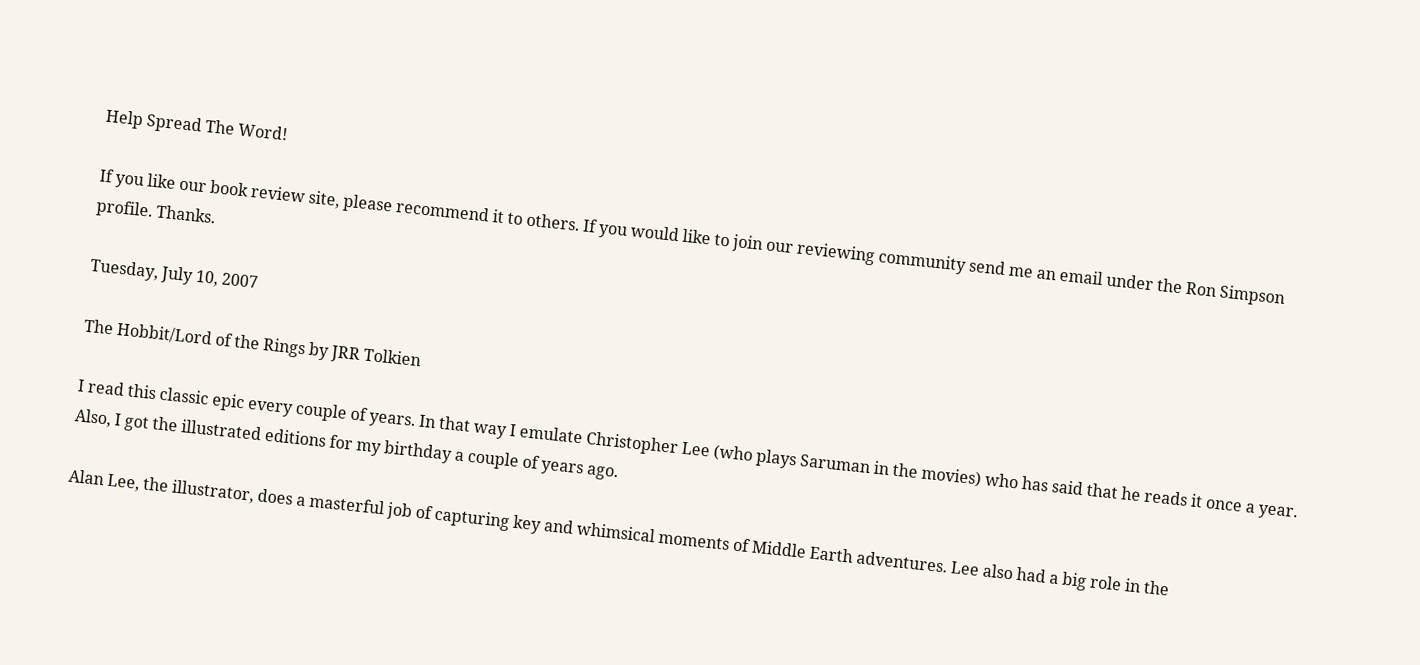Help Spread The Word!

If you like our book review site, please recommend it to others. If you would like to join our reviewing community send me an email under the Ron Simpson profile. Thanks.

Tuesday, July 10, 2007

The Hobbit/Lord of the Rings by JRR Tolkien

I read this classic epic every couple of years. In that way I emulate Christopher Lee (who plays Saruman in the movies) who has said that he reads it once a year. Also, I got the illustrated editions for my birthday a couple of years ago.

Alan Lee, the illustrator, does a masterful job of capturing key and whimsical moments of Middle Earth adventures. Lee also had a big role in the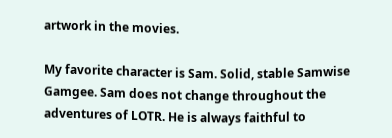artwork in the movies.

My favorite character is Sam. Solid, stable Samwise Gamgee. Sam does not change throughout the adventures of LOTR. He is always faithful to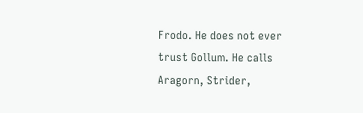Frodo. He does not ever trust Gollum. He calls Aragorn, Strider,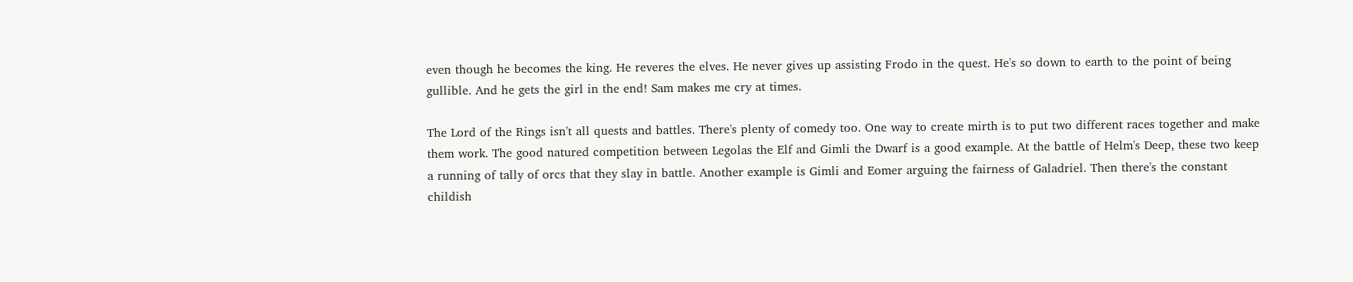even though he becomes the king. He reveres the elves. He never gives up assisting Frodo in the quest. He's so down to earth to the point of being gullible. And he gets the girl in the end! Sam makes me cry at times.

The Lord of the Rings isn't all quests and battles. There's plenty of comedy too. One way to create mirth is to put two different races together and make them work. The good natured competition between Legolas the Elf and Gimli the Dwarf is a good example. At the battle of Helm's Deep, these two keep a running of tally of orcs that they slay in battle. Another example is Gimli and Eomer arguing the fairness of Galadriel. Then there's the constant childish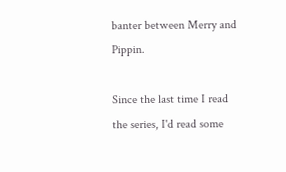banter between Merry and Pippin.

Since the last time I read the series, I'd read some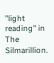"light reading" in The Silmarillion.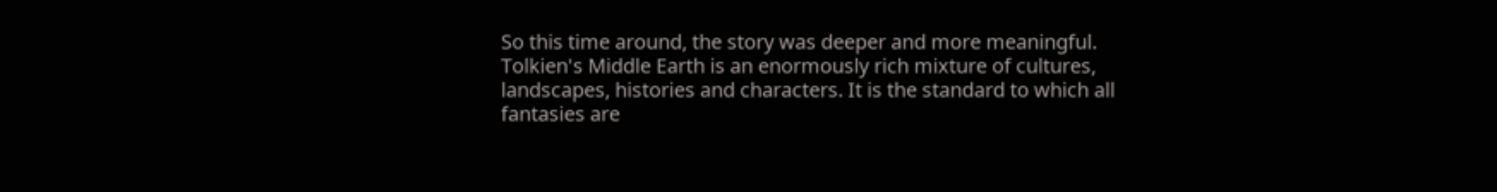So this time around, the story was deeper and more meaningful. Tolkien's Middle Earth is an enormously rich mixture of cultures, landscapes, histories and characters. It is the standard to which all fantasies are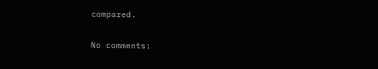compared.

No comments: